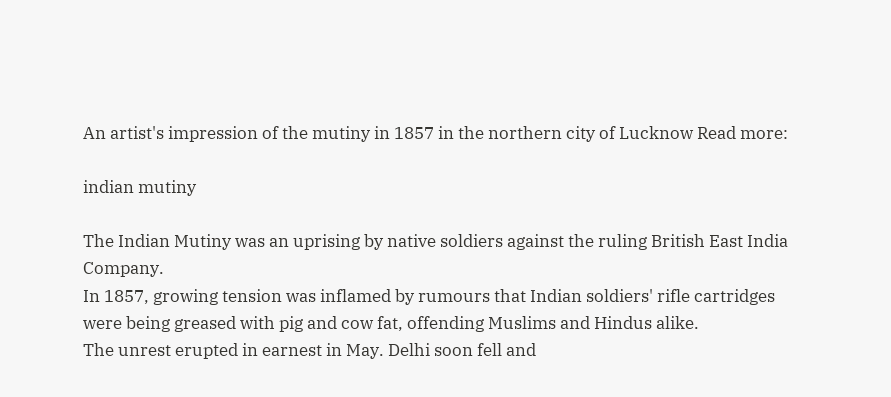An artist's impression of the mutiny in 1857 in the northern city of Lucknow Read more:

indian mutiny

The Indian Mutiny was an uprising by native soldiers against the ruling British East India Company.
In 1857, growing tension was inflamed by rumours that Indian soldiers' rifle cartridges were being greased with pig and cow fat, offending Muslims and Hindus alike.
The unrest erupted in earnest in May. Delhi soon fell and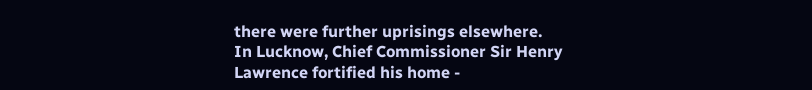there were further uprisings elsewhere.
In Lucknow, Chief Commissioner Sir Henry Lawrence fortified his home -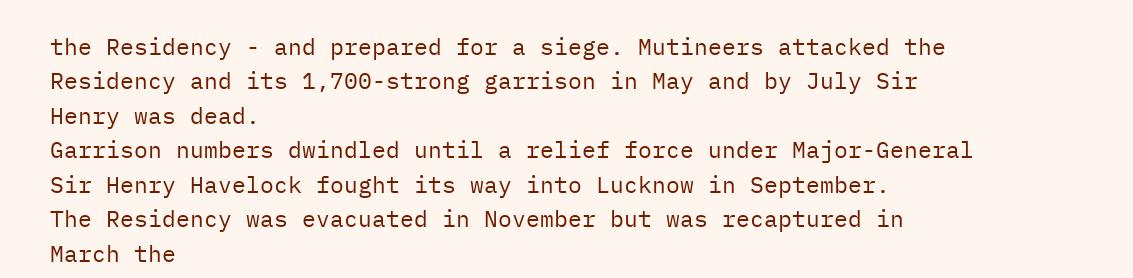the Residency - and prepared for a siege. Mutineers attacked the Residency and its 1,700-strong garrison in May and by July Sir Henry was dead.
Garrison numbers dwindled until a relief force under Major-General Sir Henry Havelock fought its way into Lucknow in September.
The Residency was evacuated in November but was recaptured in March the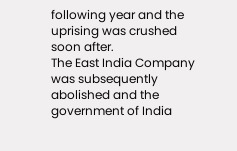following year and the uprising was crushed soon after.
The East India Company was subsequently abolished and the government of India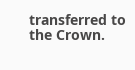transferred to the Crown.